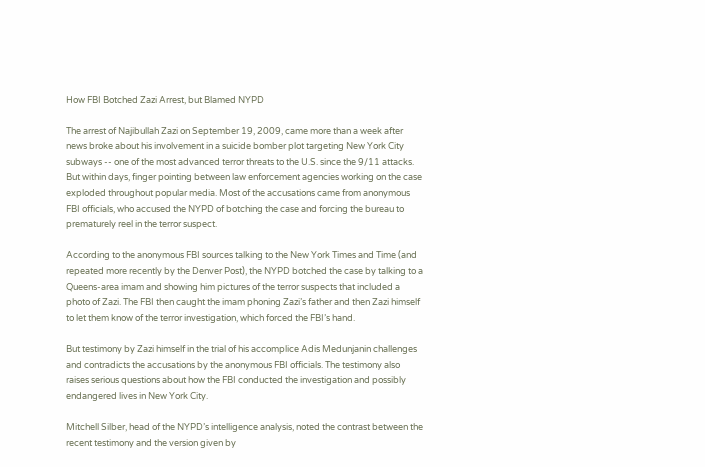How FBI Botched Zazi Arrest, but Blamed NYPD

The arrest of Najibullah Zazi on September 19, 2009, came more than a week after news broke about his involvement in a suicide bomber plot targeting New York City subways -- one of the most advanced terror threats to the U.S. since the 9/11 attacks. But within days, finger pointing between law enforcement agencies working on the case exploded throughout popular media. Most of the accusations came from anonymous FBI officials, who accused the NYPD of botching the case and forcing the bureau to prematurely reel in the terror suspect.

According to the anonymous FBI sources talking to the New York Times and Time (and repeated more recently by the Denver Post), the NYPD botched the case by talking to a Queens-area imam and showing him pictures of the terror suspects that included a photo of Zazi. The FBI then caught the imam phoning Zazi’s father and then Zazi himself to let them know of the terror investigation, which forced the FBI’s hand.

But testimony by Zazi himself in the trial of his accomplice Adis Medunjanin challenges and contradicts the accusations by the anonymous FBI officials. The testimony also raises serious questions about how the FBI conducted the investigation and possibly endangered lives in New York City.

Mitchell Silber, head of the NYPD’s intelligence analysis, noted the contrast between the recent testimony and the version given by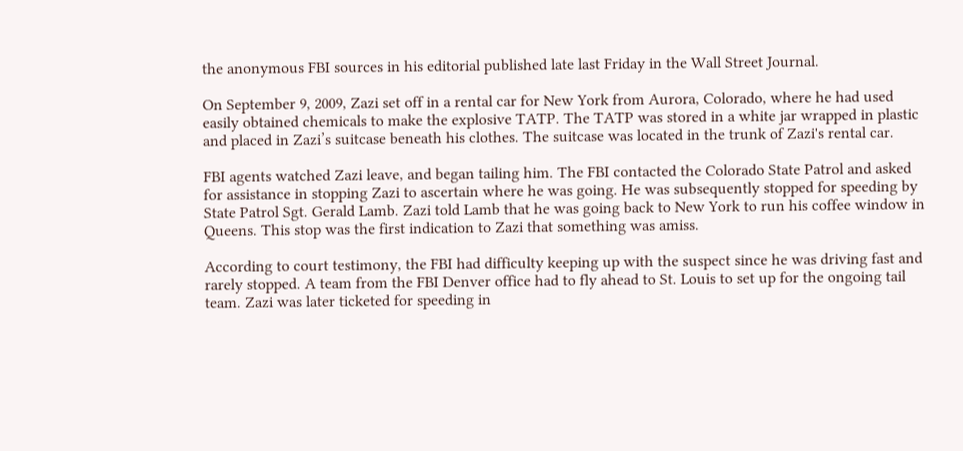the anonymous FBI sources in his editorial published late last Friday in the Wall Street Journal.

On September 9, 2009, Zazi set off in a rental car for New York from Aurora, Colorado, where he had used easily obtained chemicals to make the explosive TATP. The TATP was stored in a white jar wrapped in plastic and placed in Zazi’s suitcase beneath his clothes. The suitcase was located in the trunk of Zazi's rental car.

FBI agents watched Zazi leave, and began tailing him. The FBI contacted the Colorado State Patrol and asked for assistance in stopping Zazi to ascertain where he was going. He was subsequently stopped for speeding by State Patrol Sgt. Gerald Lamb. Zazi told Lamb that he was going back to New York to run his coffee window in Queens. This stop was the first indication to Zazi that something was amiss.

According to court testimony, the FBI had difficulty keeping up with the suspect since he was driving fast and rarely stopped. A team from the FBI Denver office had to fly ahead to St. Louis to set up for the ongoing tail team. Zazi was later ticketed for speeding in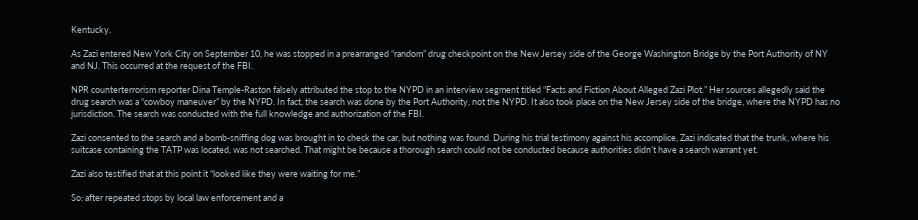Kentucky.

As Zazi entered New York City on September 10, he was stopped in a prearranged “random” drug checkpoint on the New Jersey side of the George Washington Bridge by the Port Authority of NY and NJ. This occurred at the request of the FBI.

NPR counterterrorism reporter Dina Temple-Raston falsely attributed the stop to the NYPD in an interview segment titled “Facts and Fiction About Alleged Zazi Plot.” Her sources allegedly said the drug search was a “cowboy maneuver” by the NYPD. In fact, the search was done by the Port Authority, not the NYPD. It also took place on the New Jersey side of the bridge, where the NYPD has no jurisdiction. The search was conducted with the full knowledge and authorization of the FBI.

Zazi consented to the search and a bomb-sniffing dog was brought in to check the car, but nothing was found. During his trial testimony against his accomplice, Zazi indicated that the trunk, where his suitcase containing the TATP was located, was not searched. That might be because a thorough search could not be conducted because authorities didn’t have a search warrant yet.

Zazi also testified that at this point it “looked like they were waiting for me.”

So: after repeated stops by local law enforcement and a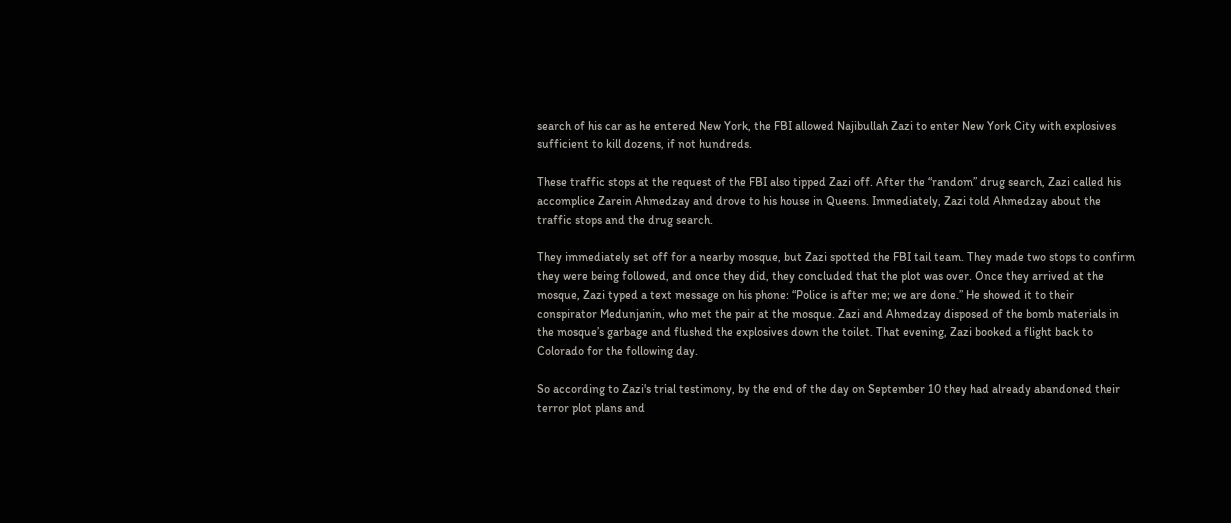search of his car as he entered New York, the FBI allowed Najibullah Zazi to enter New York City with explosives sufficient to kill dozens, if not hundreds.

These traffic stops at the request of the FBI also tipped Zazi off. After the “random” drug search, Zazi called his accomplice Zarein Ahmedzay and drove to his house in Queens. Immediately, Zazi told Ahmedzay about the traffic stops and the drug search.

They immediately set off for a nearby mosque, but Zazi spotted the FBI tail team. They made two stops to confirm they were being followed, and once they did, they concluded that the plot was over. Once they arrived at the mosque, Zazi typed a text message on his phone: “Police is after me; we are done.” He showed it to their conspirator Medunjanin, who met the pair at the mosque. Zazi and Ahmedzay disposed of the bomb materials in the mosque’s garbage and flushed the explosives down the toilet. That evening, Zazi booked a flight back to Colorado for the following day.

So according to Zazi's trial testimony, by the end of the day on September 10 they had already abandoned their terror plot plans and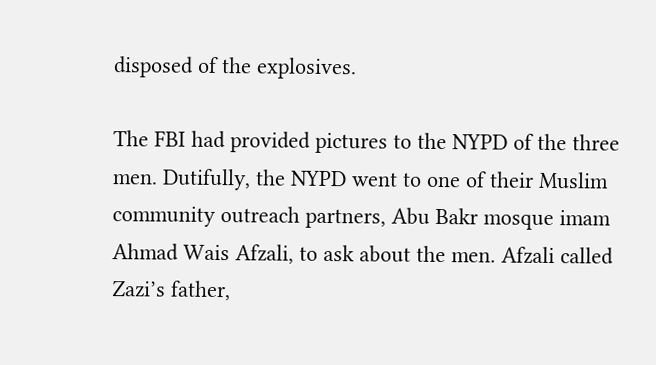disposed of the explosives.

The FBI had provided pictures to the NYPD of the three men. Dutifully, the NYPD went to one of their Muslim community outreach partners, Abu Bakr mosque imam Ahmad Wais Afzali, to ask about the men. Afzali called Zazi’s father,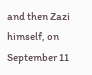and then Zazi himself, on September 11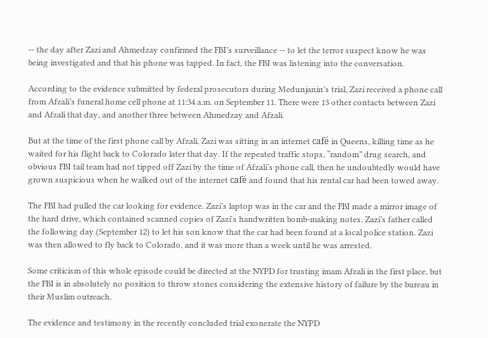-- the day after Zazi and Ahmedzay confirmed the FBI’s surveillance -- to let the terror suspect know he was being investigated and that his phone was tapped. In fact, the FBI was listening into the conversation.

According to the evidence submitted by federal prosecutors during Medunjanin’s trial, Zazi received a phone call from Afzali’s funeral home cell phone at 11:34 a.m. on September 11. There were 13 other contacts between Zazi and Afzali that day, and another three between Ahmedzay and Afzali.

But at the time of the first phone call by Afzali, Zazi was sitting in an internet café in Queens, killing time as he waited for his flight back to Colorado later that day. If the repeated traffic stops, “random” drug search, and obvious FBI tail team had not tipped off Zazi by the time of Afzali’s phone call, then he undoubtedly would have grown suspicious when he walked out of the internet café and found that his rental car had been towed away.

The FBI had pulled the car looking for evidence. Zazi’s laptop was in the car and the FBI made a mirror image of the hard drive, which contained scanned copies of Zazi's handwritten bomb-making notes. Zazi’s father called the following day (September 12) to let his son know that the car had been found at a local police station. Zazi was then allowed to fly back to Colorado, and it was more than a week until he was arrested.

Some criticism of this whole episode could be directed at the NYPD for trusting imam Afzali in the first place, but the FBI is in absolutely no position to throw stones considering the extensive history of failure by the bureau in their Muslim outreach.

The evidence and testimony in the recently concluded trial exonerate the NYPD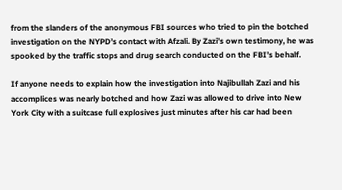from the slanders of the anonymous FBI sources who tried to pin the botched investigation on the NYPD’s contact with Afzali. By Zazi’s own testimony, he was spooked by the traffic stops and drug search conducted on the FBI’s behalf.

If anyone needs to explain how the investigation into Najibullah Zazi and his accomplices was nearly botched and how Zazi was allowed to drive into New York City with a suitcase full explosives just minutes after his car had been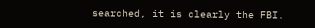searched, it is clearly the FBI.